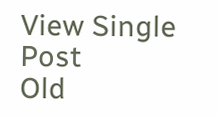View Single Post
Old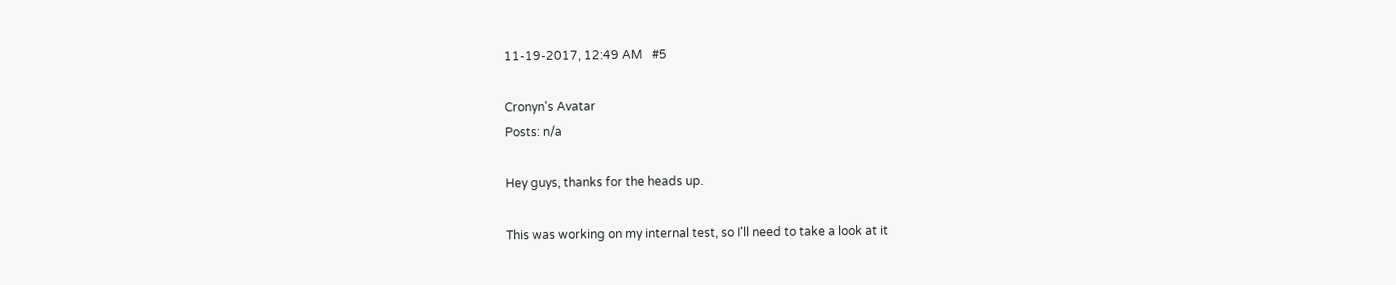11-19-2017, 12:49 AM   #5

Cronyn's Avatar
Posts: n/a

Hey guys, thanks for the heads up.

This was working on my internal test, so I'll need to take a look at it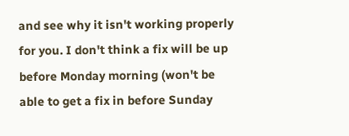and see why it isn't working properly for you. I don't think a fix will be up before Monday morning (won't be able to get a fix in before Sunday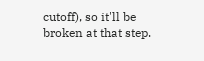cutoff), so it'll be broken at that step.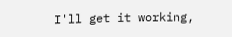I'll get it working,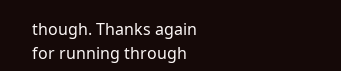though. Thanks again for running through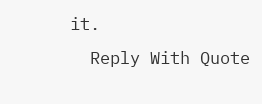it.
  Reply With Quote